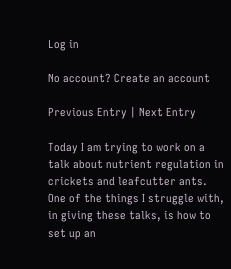Log in

No account? Create an account

Previous Entry | Next Entry

Today I am trying to work on a talk about nutrient regulation in crickets and leafcutter ants. One of the things I struggle with, in giving these talks, is how to set up an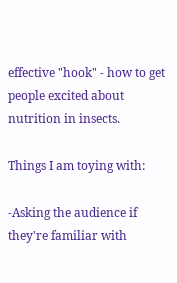effective "hook" - how to get people excited about nutrition in insects.

Things I am toying with:

-Asking the audience if they're familiar with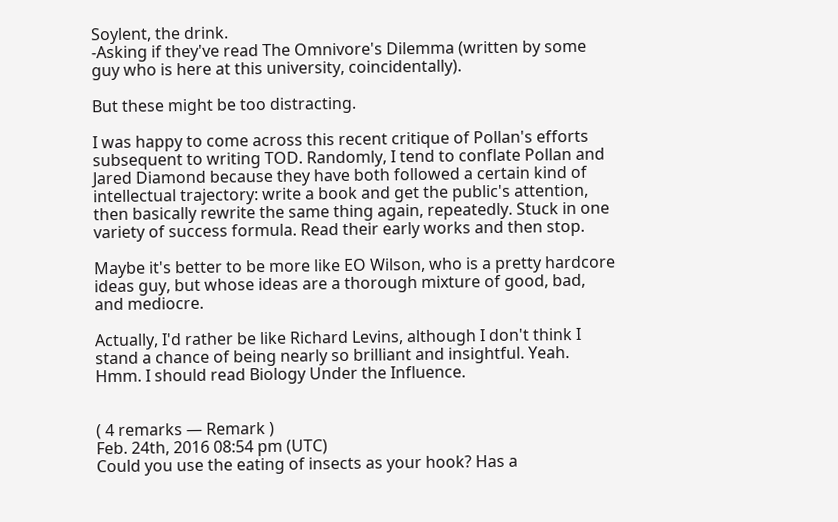Soylent, the drink.
-Asking if they've read The Omnivore's Dilemma (written by some guy who is here at this university, coincidentally).

But these might be too distracting.

I was happy to come across this recent critique of Pollan's efforts subsequent to writing TOD. Randomly, I tend to conflate Pollan and Jared Diamond because they have both followed a certain kind of intellectual trajectory: write a book and get the public's attention, then basically rewrite the same thing again, repeatedly. Stuck in one variety of success formula. Read their early works and then stop.

Maybe it's better to be more like EO Wilson, who is a pretty hardcore ideas guy, but whose ideas are a thorough mixture of good, bad, and mediocre.

Actually, I'd rather be like Richard Levins, although I don't think I stand a chance of being nearly so brilliant and insightful. Yeah. Hmm. I should read Biology Under the Influence.


( 4 remarks — Remark )
Feb. 24th, 2016 08:54 pm (UTC)
Could you use the eating of insects as your hook? Has a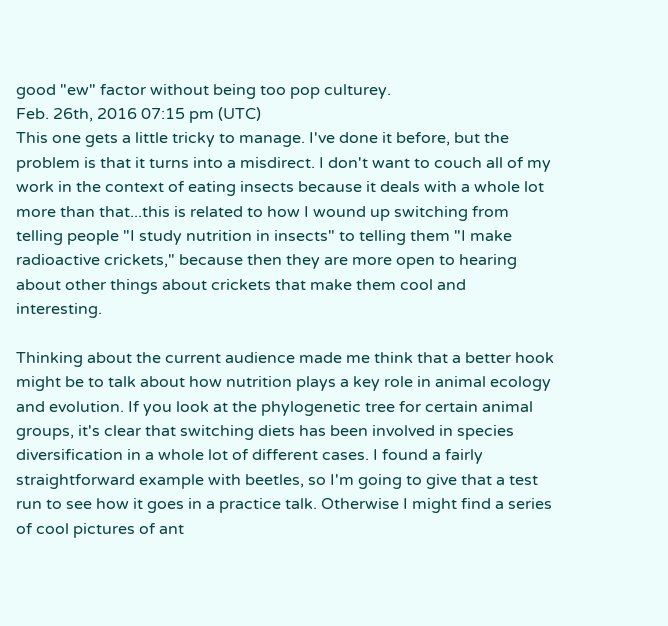good "ew" factor without being too pop culturey.
Feb. 26th, 2016 07:15 pm (UTC)
This one gets a little tricky to manage. I've done it before, but the problem is that it turns into a misdirect. I don't want to couch all of my work in the context of eating insects because it deals with a whole lot more than that...this is related to how I wound up switching from telling people "I study nutrition in insects" to telling them "I make radioactive crickets," because then they are more open to hearing about other things about crickets that make them cool and interesting.

Thinking about the current audience made me think that a better hook might be to talk about how nutrition plays a key role in animal ecology and evolution. If you look at the phylogenetic tree for certain animal groups, it's clear that switching diets has been involved in species diversification in a whole lot of different cases. I found a fairly straightforward example with beetles, so I'm going to give that a test run to see how it goes in a practice talk. Otherwise I might find a series of cool pictures of ant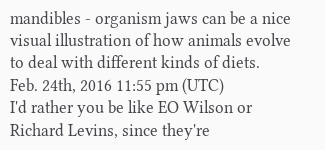mandibles - organism jaws can be a nice visual illustration of how animals evolve to deal with different kinds of diets.
Feb. 24th, 2016 11:55 pm (UTC)
I'd rather you be like EO Wilson or Richard Levins, since they're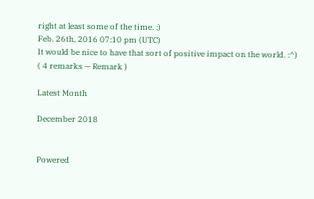right at least some of the time. :)
Feb. 26th, 2016 07:10 pm (UTC)
It would be nice to have that sort of positive impact on the world. :^)
( 4 remarks — Remark )

Latest Month

December 2018


Powered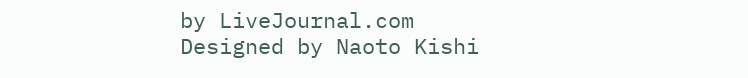by LiveJournal.com
Designed by Naoto Kishi